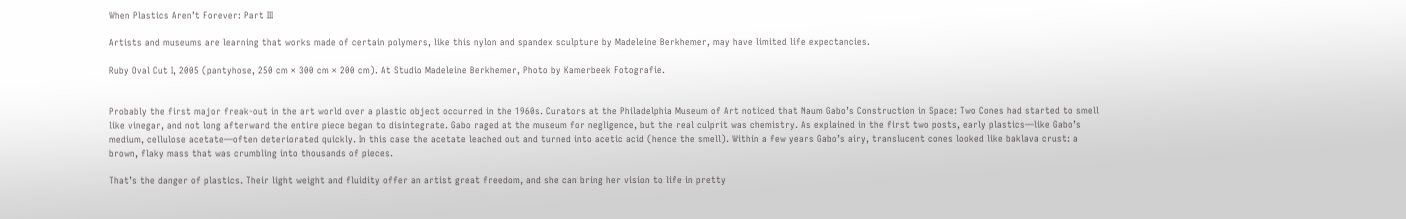When Plastics Aren’t Forever: Part III

Artists and museums are learning that works made of certain polymers, like this nylon and spandex sculpture by Madeleine Berkhemer, may have limited life expectancies.

Ruby Oval Cut I, 2005 (pantyhose, 250 cm × 300 cm × 200 cm). At Studio Madeleine Berkhemer, Photo by Kamerbeek Fotografie.


Probably the first major freak-out in the art world over a plastic object occurred in the 1960s. Curators at the Philadelphia Museum of Art noticed that Naum Gabo’s Construction in Space: Two Cones had started to smell like vinegar, and not long afterward the entire piece began to disintegrate. Gabo raged at the museum for negligence, but the real culprit was chemistry. As explained in the first two posts, early plastics—like Gabo’s medium, cellulose acetate—often deteriorated quickly. In this case the acetate leached out and turned into acetic acid (hence the smell). Within a few years Gabo’s airy, translucent cones looked like baklava crust: a brown, flaky mass that was crumbling into thousands of pieces.

That’s the danger of plastics. Their light weight and fluidity offer an artist great freedom, and she can bring her vision to life in pretty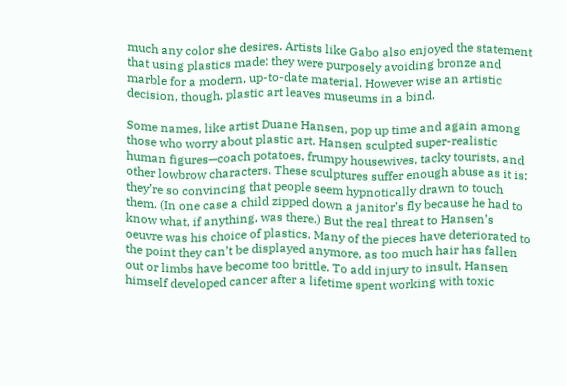much any color she desires. Artists like Gabo also enjoyed the statement that using plastics made: they were purposely avoiding bronze and marble for a modern, up-to-date material. However wise an artistic decision, though, plastic art leaves museums in a bind.

Some names, like artist Duane Hansen, pop up time and again among those who worry about plastic art. Hansen sculpted super-realistic human figures—coach potatoes, frumpy housewives, tacky tourists, and other lowbrow characters. These sculptures suffer enough abuse as it is: they’re so convincing that people seem hypnotically drawn to touch them. (In one case a child zipped down a janitor’s fly because he had to know what, if anything, was there.) But the real threat to Hansen’s oeuvre was his choice of plastics. Many of the pieces have deteriorated to the point they can’t be displayed anymore, as too much hair has fallen out or limbs have become too brittle. To add injury to insult, Hansen himself developed cancer after a lifetime spent working with toxic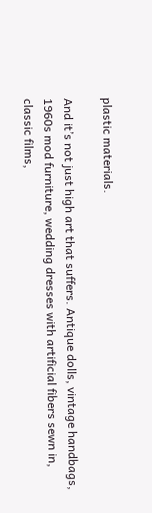plastic materials.

And it’s not just high art that suffers. Antique dolls, vintage handbags, 1960s mod furniture, wedding dresses with artificial fibers sewn in, classic films,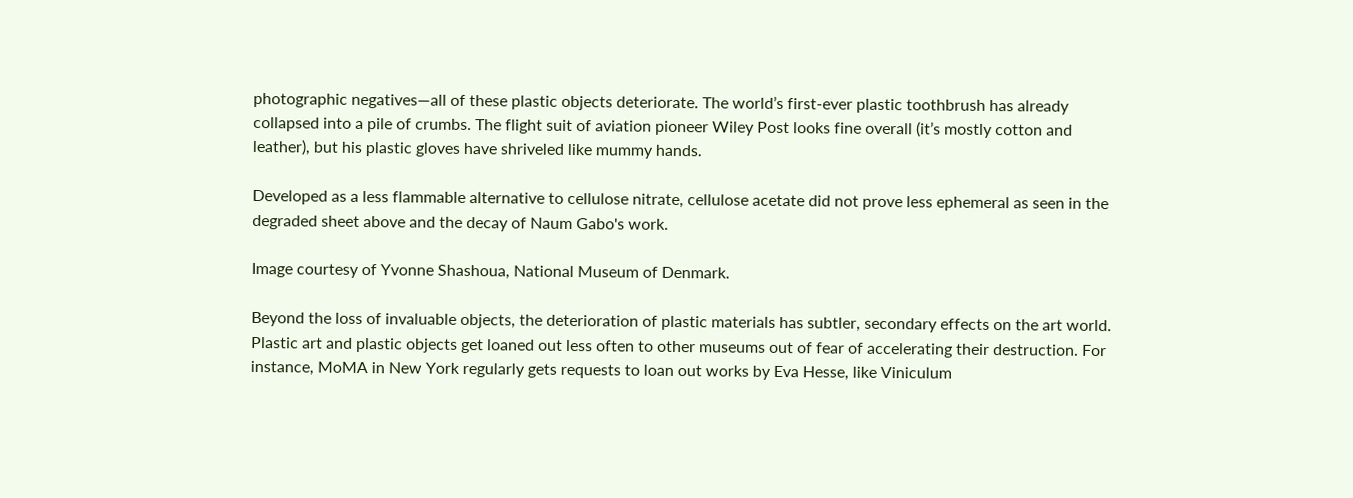photographic negatives—all of these plastic objects deteriorate. The world’s first-ever plastic toothbrush has already collapsed into a pile of crumbs. The flight suit of aviation pioneer Wiley Post looks fine overall (it’s mostly cotton and leather), but his plastic gloves have shriveled like mummy hands.

Developed as a less flammable alternative to cellulose nitrate, cellulose acetate did not prove less ephemeral as seen in the degraded sheet above and the decay of Naum Gabo's work.

Image courtesy of Yvonne Shashoua, National Museum of Denmark.

Beyond the loss of invaluable objects, the deterioration of plastic materials has subtler, secondary effects on the art world. Plastic art and plastic objects get loaned out less often to other museums out of fear of accelerating their destruction. For instance, MoMA in New York regularly gets requests to loan out works by Eva Hesse, like Viniculum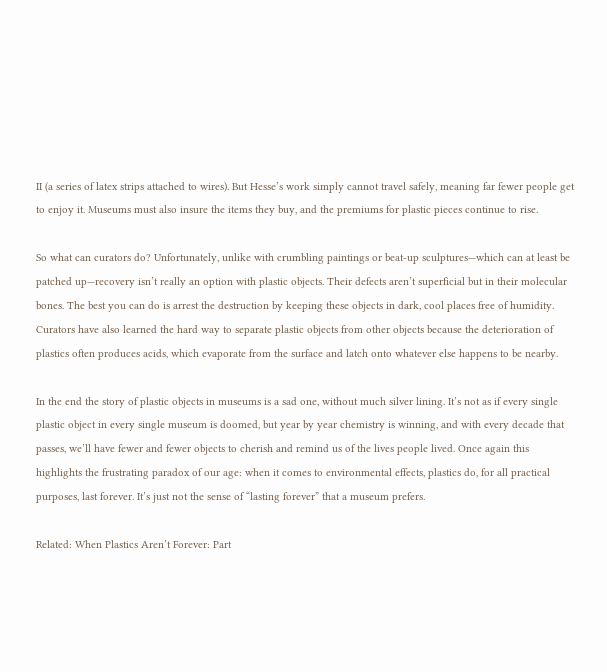II (a series of latex strips attached to wires). But Hesse’s work simply cannot travel safely, meaning far fewer people get to enjoy it. Museums must also insure the items they buy, and the premiums for plastic pieces continue to rise.

So what can curators do? Unfortunately, unlike with crumbling paintings or beat-up sculptures—which can at least be patched up—recovery isn’t really an option with plastic objects. Their defects aren’t superficial but in their molecular bones. The best you can do is arrest the destruction by keeping these objects in dark, cool places free of humidity. Curators have also learned the hard way to separate plastic objects from other objects because the deterioration of plastics often produces acids, which evaporate from the surface and latch onto whatever else happens to be nearby.

In the end the story of plastic objects in museums is a sad one, without much silver lining. It’s not as if every single plastic object in every single museum is doomed, but year by year chemistry is winning, and with every decade that passes, we’ll have fewer and fewer objects to cherish and remind us of the lives people lived. Once again this highlights the frustrating paradox of our age: when it comes to environmental effects, plastics do, for all practical purposes, last forever. It’s just not the sense of “lasting forever” that a museum prefers.

Related: When Plastics Aren’t Forever: Part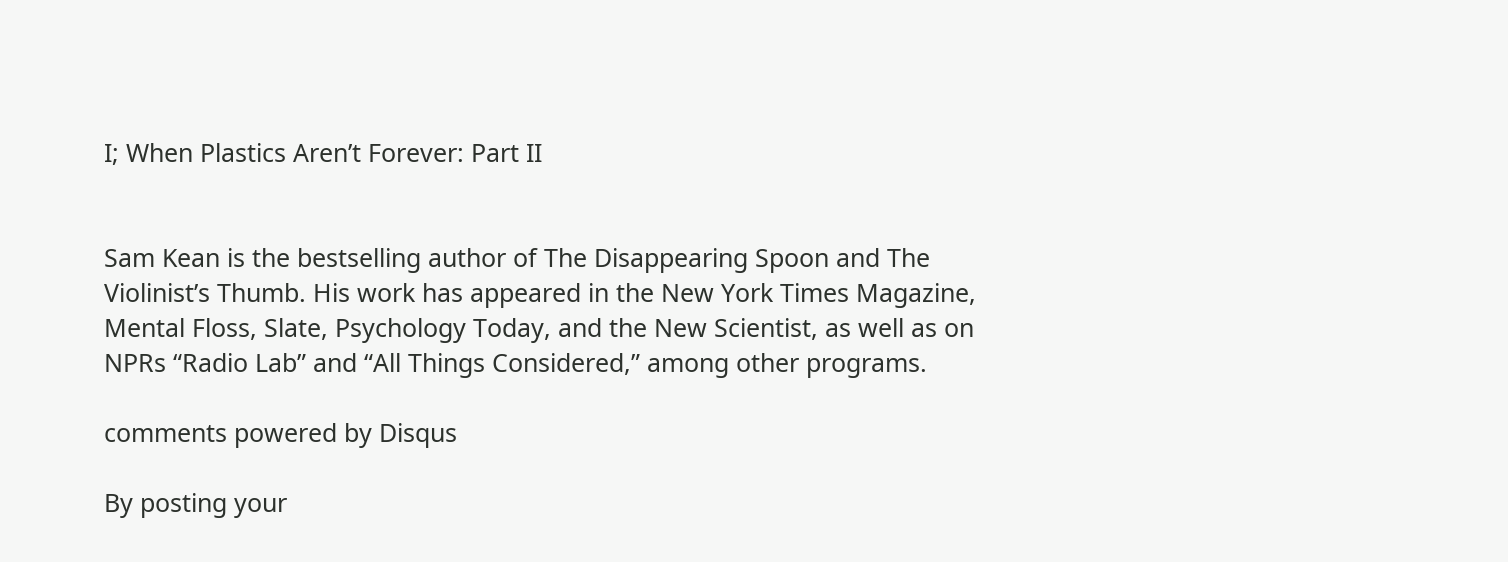I; When Plastics Aren’t Forever: Part II


Sam Kean is the bestselling author of The Disappearing Spoon and The Violinist’s Thumb. His work has appeared in the New York Times Magazine, Mental Floss, Slate, Psychology Today, and the New Scientist, as well as on NPRs “Radio Lab” and “All Things Considered,” among other programs.

comments powered by Disqus

By posting your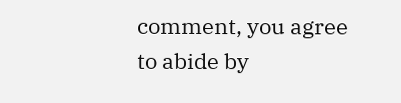comment, you agree to abide by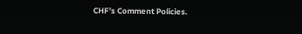CHF’s Comment Policies.